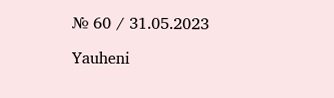№ 60 / 31.05.2023

Yauheni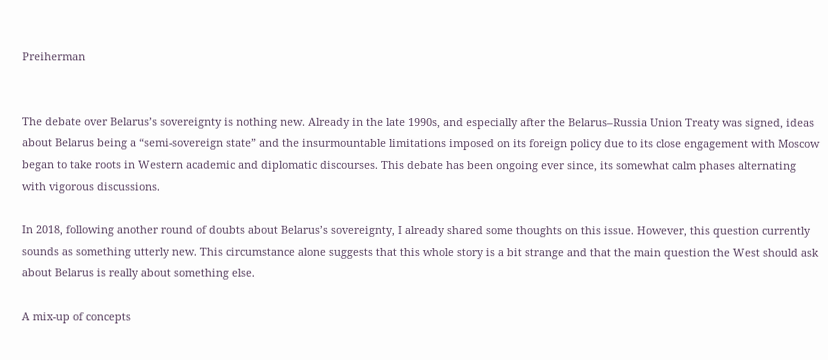Preiherman


The debate over Belarus’s sovereignty is nothing new. Already in the late 1990s, and especially after the Belarus–Russia Union Treaty was signed, ideas about Belarus being a “semi-sovereign state” and the insurmountable limitations imposed on its foreign policy due to its close engagement with Moscow began to take roots in Western academic and diplomatic discourses. This debate has been ongoing ever since, its somewhat calm phases alternating with vigorous discussions.

In 2018, following another round of doubts about Belarus’s sovereignty, I already shared some thoughts on this issue. However, this question currently sounds as something utterly new. This circumstance alone suggests that this whole story is a bit strange and that the main question the West should ask about Belarus is really about something else.

A mix-up of concepts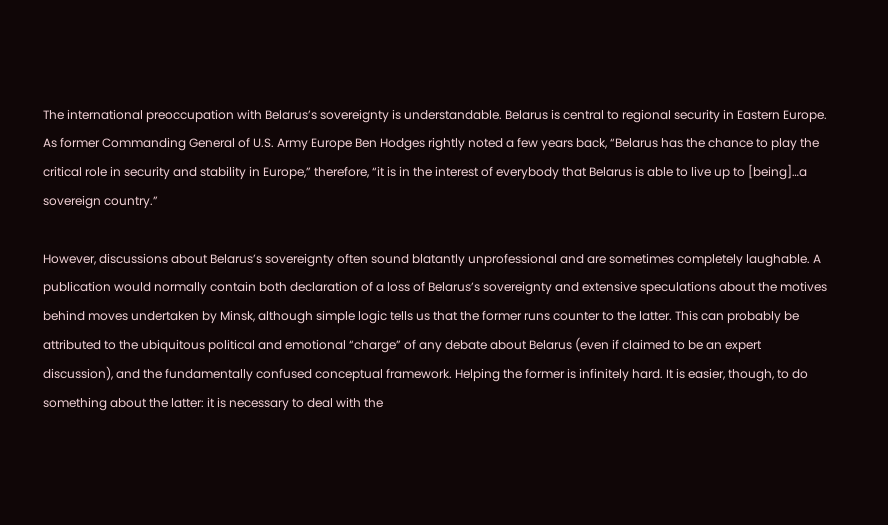The international preoccupation with Belarus’s sovereignty is understandable. Belarus is central to regional security in Eastern Europe. As former Commanding General of U.S. Army Europe Ben Hodges rightly noted a few years back, “Belarus has the chance to play the critical role in security and stability in Europe,” therefore, “it is in the interest of everybody that Belarus is able to live up to [being]…a sovereign country.”

However, discussions about Belarus’s sovereignty often sound blatantly unprofessional and are sometimes completely laughable. A publication would normally contain both declaration of a loss of Belarus’s sovereignty and extensive speculations about the motives behind moves undertaken by Minsk, although simple logic tells us that the former runs counter to the latter. This can probably be attributed to the ubiquitous political and emotional “charge” of any debate about Belarus (even if claimed to be an expert discussion), and the fundamentally confused conceptual framework. Helping the former is infinitely hard. It is easier, though, to do something about the latter: it is necessary to deal with the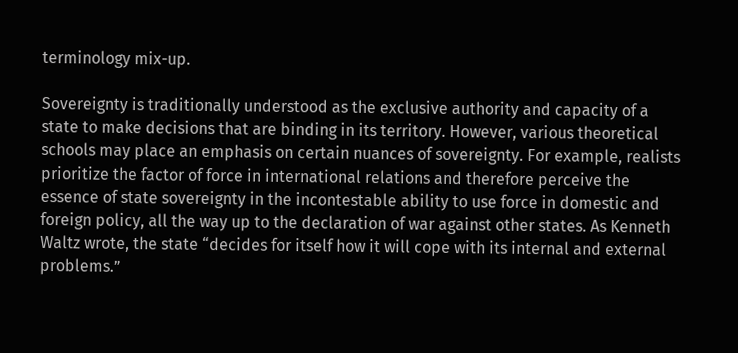terminology mix-up.

Sovereignty is traditionally understood as the exclusive authority and capacity of a state to make decisions that are binding in its territory. However, various theoretical schools may place an emphasis on certain nuances of sovereignty. For example, realists prioritize the factor of force in international relations and therefore perceive the essence of state sovereignty in the incontestable ability to use force in domestic and foreign policy, all the way up to the declaration of war against other states. As Kenneth Waltz wrote, the state “decides for itself how it will cope with its internal and external problems.”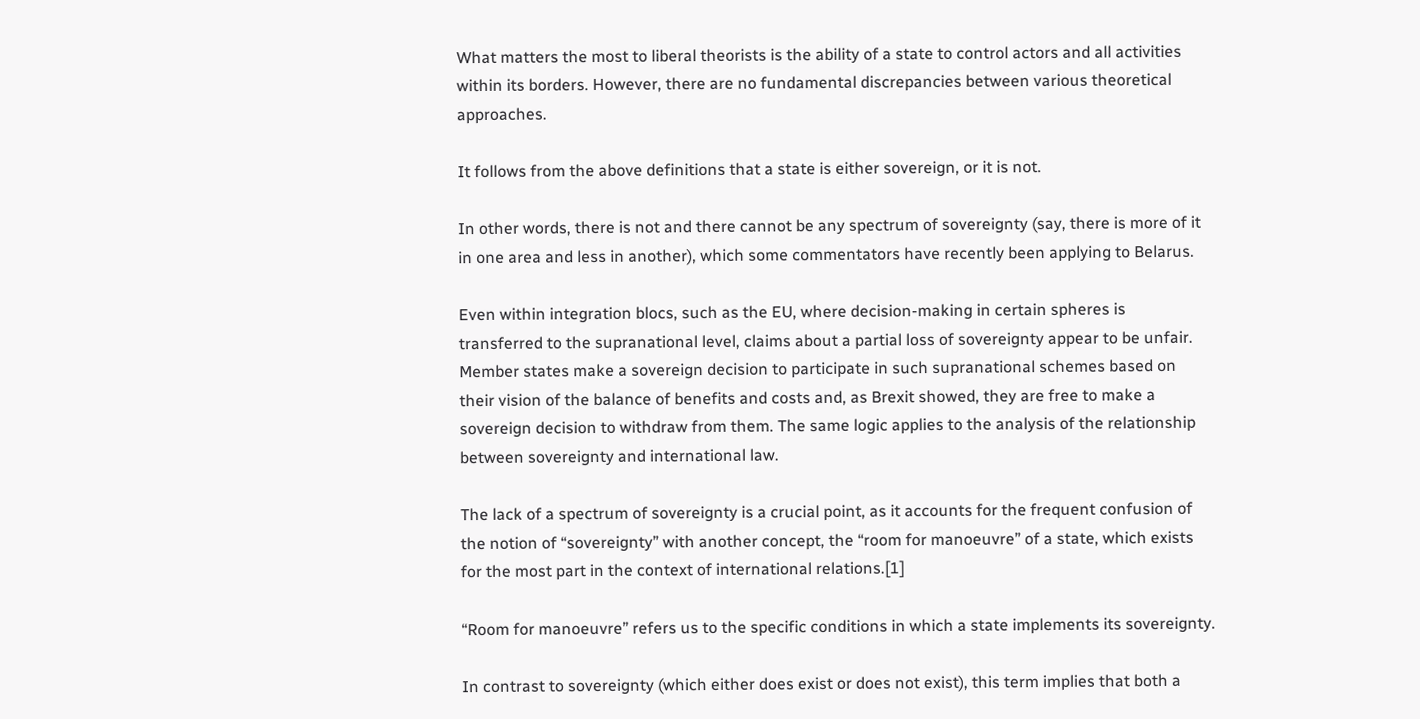What matters the most to liberal theorists is the ability of a state to control actors and all activities within its borders. However, there are no fundamental discrepancies between various theoretical approaches.

It follows from the above definitions that a state is either sovereign, or it is not.

In other words, there is not and there cannot be any spectrum of sovereignty (say, there is more of it in one area and less in another), which some commentators have recently been applying to Belarus.

Even within integration blocs, such as the EU, where decision-making in certain spheres is transferred to the supranational level, claims about a partial loss of sovereignty appear to be unfair. Member states make a sovereign decision to participate in such supranational schemes based on their vision of the balance of benefits and costs and, as Brexit showed, they are free to make a sovereign decision to withdraw from them. The same logic applies to the analysis of the relationship between sovereignty and international law.

The lack of a spectrum of sovereignty is a crucial point, as it accounts for the frequent confusion of the notion of “sovereignty” with another concept, the “room for manoeuvre” of a state, which exists for the most part in the context of international relations.[1]

“Room for manoeuvre” refers us to the specific conditions in which a state implements its sovereignty.

In contrast to sovereignty (which either does exist or does not exist), this term implies that both a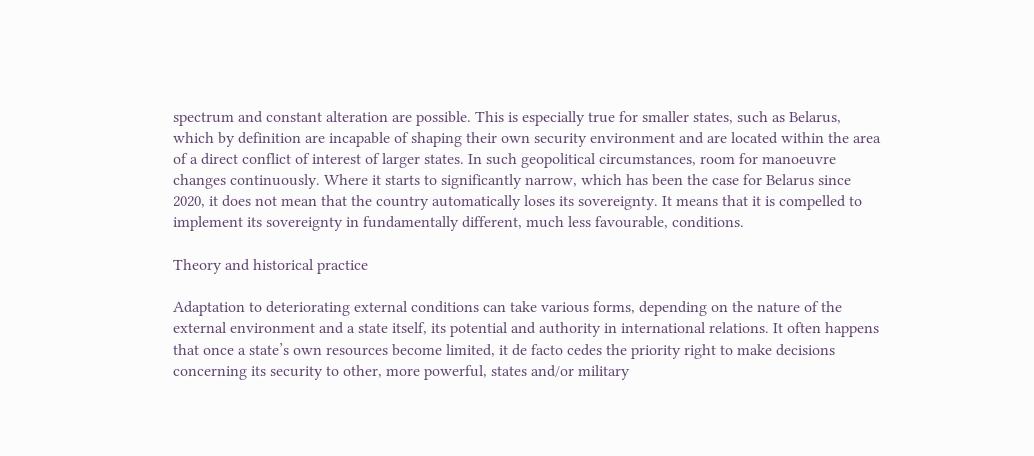spectrum and constant alteration are possible. This is especially true for smaller states, such as Belarus, which by definition are incapable of shaping their own security environment and are located within the area of a direct conflict of interest of larger states. In such geopolitical circumstances, room for manoeuvre changes continuously. Where it starts to significantly narrow, which has been the case for Belarus since 2020, it does not mean that the country automatically loses its sovereignty. It means that it is compelled to implement its sovereignty in fundamentally different, much less favourable, conditions.

Theory and historical practice

Adaptation to deteriorating external conditions can take various forms, depending on the nature of the external environment and a state itself, its potential and authority in international relations. It often happens that once a state’s own resources become limited, it de facto cedes the priority right to make decisions concerning its security to other, more powerful, states and/or military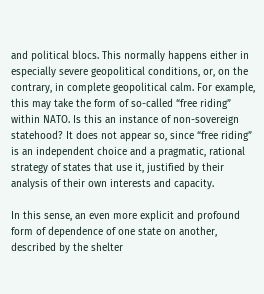and political blocs. This normally happens either in especially severe geopolitical conditions, or, on the contrary, in complete geopolitical calm. For example, this may take the form of so-called “free riding” within NATO. Is this an instance of non-sovereign statehood? It does not appear so, since “free riding” is an independent choice and a pragmatic, rational strategy of states that use it, justified by their analysis of their own interests and capacity.

In this sense, an even more explicit and profound form of dependence of one state on another, described by the shelter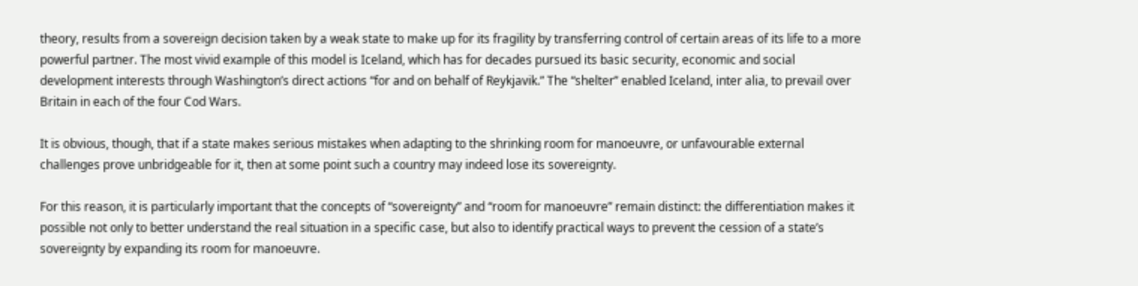theory, results from a sovereign decision taken by a weak state to make up for its fragility by transferring control of certain areas of its life to a more powerful partner. The most vivid example of this model is Iceland, which has for decades pursued its basic security, economic and social development interests through Washington’s direct actions “for and on behalf of Reykjavik.” The “shelter” enabled Iceland, inter alia, to prevail over Britain in each of the four Cod Wars.

It is obvious, though, that if a state makes serious mistakes when adapting to the shrinking room for manoeuvre, or unfavourable external challenges prove unbridgeable for it, then at some point such a country may indeed lose its sovereignty.

For this reason, it is particularly important that the concepts of “sovereignty” and “room for manoeuvre” remain distinct: the differentiation makes it possible not only to better understand the real situation in a specific case, but also to identify practical ways to prevent the cession of a state’s sovereignty by expanding its room for manoeuvre.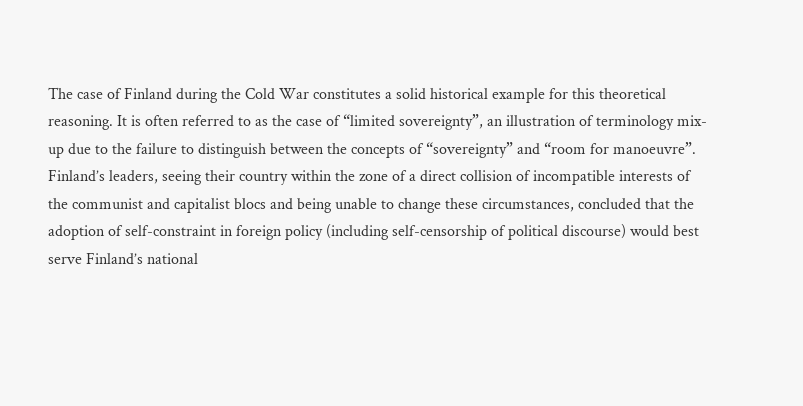The case of Finland during the Cold War constitutes a solid historical example for this theoretical reasoning. It is often referred to as the case of “limited sovereignty”, an illustration of terminology mix-up due to the failure to distinguish between the concepts of “sovereignty” and “room for manoeuvre”. Finland’s leaders, seeing their country within the zone of a direct collision of incompatible interests of the communist and capitalist blocs and being unable to change these circumstances, concluded that the adoption of self-constraint in foreign policy (including self-censorship of political discourse) would best serve Finland’s national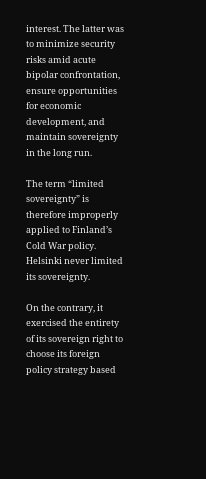interest. The latter was to minimize security risks amid acute bipolar confrontation, ensure opportunities for economic development, and maintain sovereignty in the long run.

The term “limited sovereignty” is therefore improperly applied to Finland’s Cold War policy. Helsinki never limited its sovereignty.

On the contrary, it exercised the entirety of its sovereign right to choose its foreign policy strategy based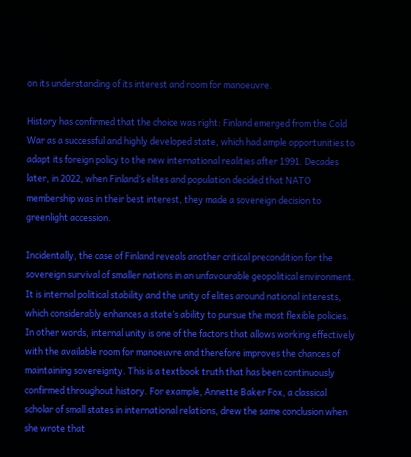on its understanding of its interest and room for manoeuvre.

History has confirmed that the choice was right: Finland emerged from the Cold War as a successful and highly developed state, which had ample opportunities to adapt its foreign policy to the new international realities after 1991. Decades later, in 2022, when Finland’s elites and population decided that NATO membership was in their best interest, they made a sovereign decision to greenlight accession.

Incidentally, the case of Finland reveals another critical precondition for the sovereign survival of smaller nations in an unfavourable geopolitical environment. It is internal political stability and the unity of elites around national interests, which considerably enhances a state’s ability to pursue the most flexible policies. In other words, internal unity is one of the factors that allows working effectively with the available room for manoeuvre and therefore improves the chances of maintaining sovereignty. This is a textbook truth that has been continuously confirmed throughout history. For example, Annette Baker Fox, a classical scholar of small states in international relations, drew the same conclusion when she wrote that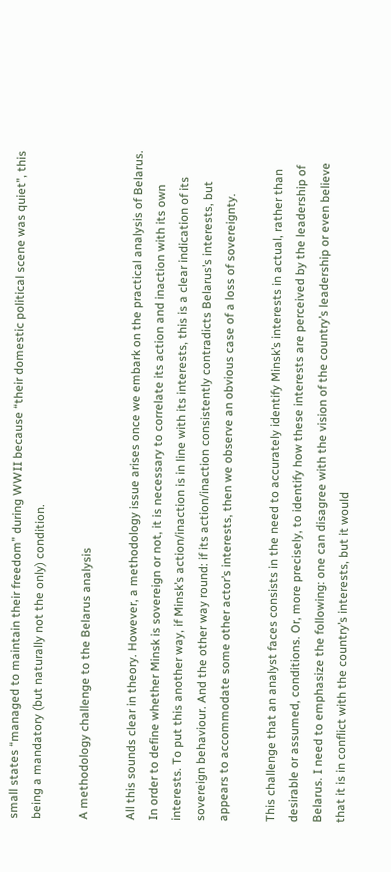small states “managed to maintain their freedom” during WWII because “their domestic political scene was quiet”, this being a mandatory (but naturally not the only) condition.

A methodology challenge to the Belarus analysis

All this sounds clear in theory. However, a methodology issue arises once we embark on the practical analysis of Belarus. In order to define whether Minsk is sovereign or not, it is necessary to correlate its action and inaction with its own interests. To put this another way, if Minsk’s action/inaction is in line with its interests, this is a clear indication of its sovereign behaviour. And the other way round: if its action/inaction consistently contradicts Belarus’s interests, but appears to accommodate some other actor’s interests, then we observe an obvious case of a loss of sovereignty.

This challenge that an analyst faces consists in the need to accurately identify Minsk’s interests in actual, rather than desirable or assumed, conditions. Or, more precisely, to identify how these interests are perceived by the leadership of Belarus. I need to emphasize the following: one can disagree with the vision of the country’s leadership or even believe that it is in conflict with the country’s interests, but it would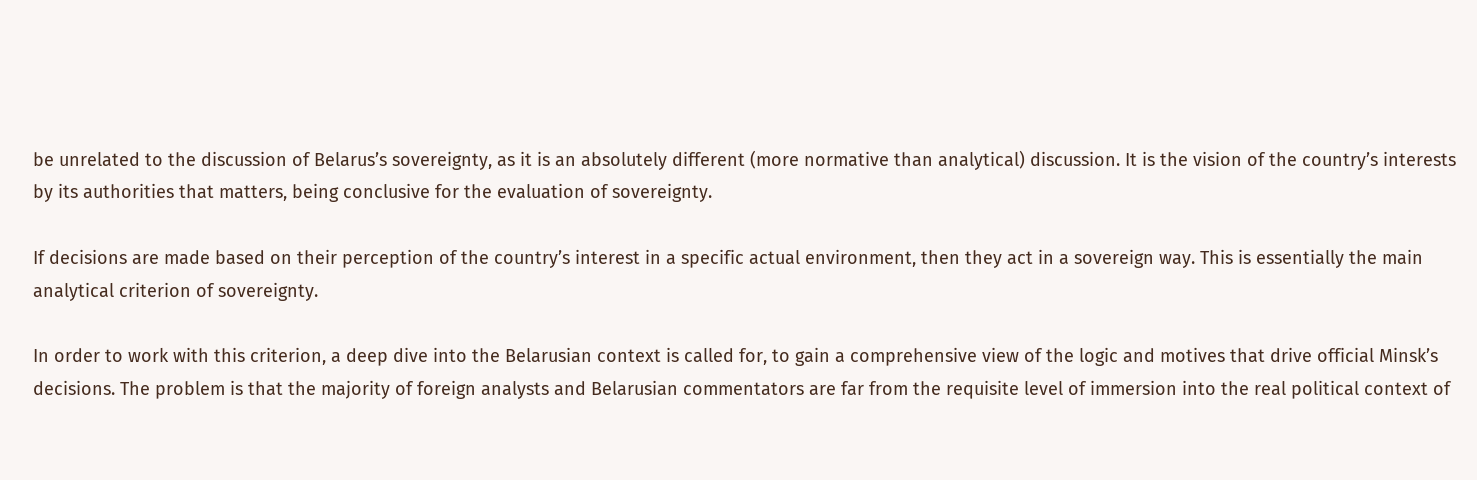be unrelated to the discussion of Belarus’s sovereignty, as it is an absolutely different (more normative than analytical) discussion. It is the vision of the country’s interests by its authorities that matters, being conclusive for the evaluation of sovereignty.

If decisions are made based on their perception of the country’s interest in a specific actual environment, then they act in a sovereign way. This is essentially the main analytical criterion of sovereignty.

In order to work with this criterion, a deep dive into the Belarusian context is called for, to gain a comprehensive view of the logic and motives that drive official Minsk’s decisions. The problem is that the majority of foreign analysts and Belarusian commentators are far from the requisite level of immersion into the real political context of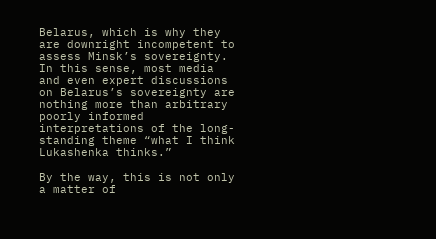Belarus, which is why they are downright incompetent to assess Minsk’s sovereignty. In this sense, most media and even expert discussions on Belarus’s sovereignty are nothing more than arbitrary poorly informed interpretations of the long-standing theme “what I think Lukashenka thinks.”

By the way, this is not only a matter of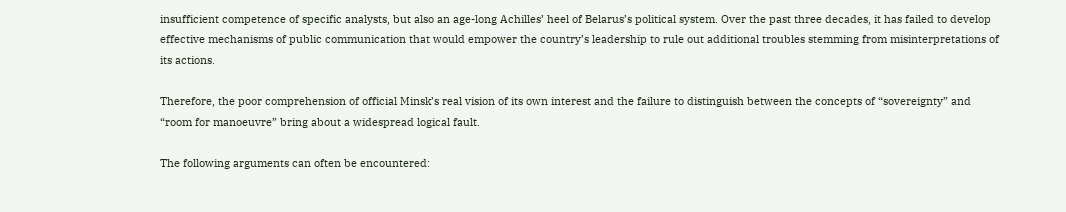insufficient competence of specific analysts, but also an age-long Achilles’ heel of Belarus’s political system. Over the past three decades, it has failed to develop effective mechanisms of public communication that would empower the country’s leadership to rule out additional troubles stemming from misinterpretations of its actions.

Therefore, the poor comprehension of official Minsk’s real vision of its own interest and the failure to distinguish between the concepts of “sovereignty” and “room for manoeuvre” bring about a widespread logical fault.

The following arguments can often be encountered: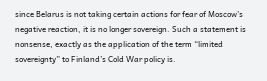since Belarus is not taking certain actions for fear of Moscow’s negative reaction, it is no longer sovereign. Such a statement is nonsense, exactly as the application of the term “limited sovereignty” to Finland’s Cold War policy is.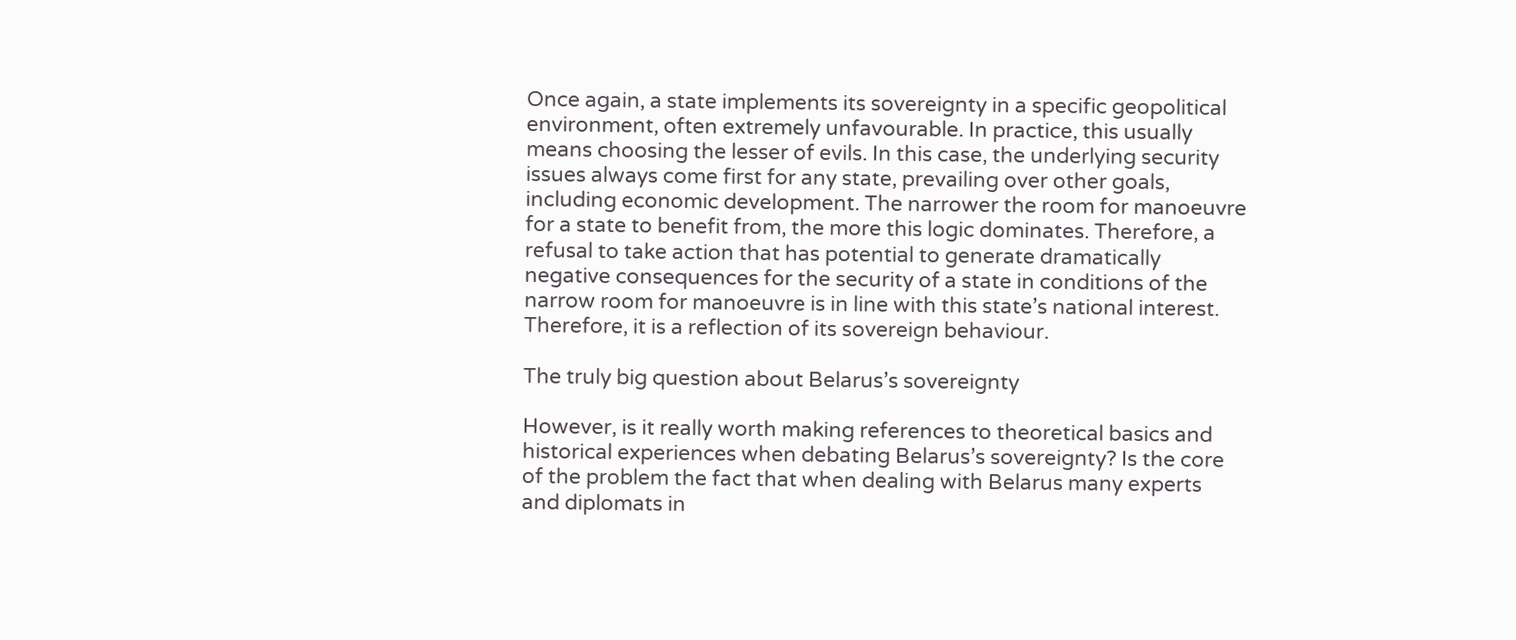Once again, a state implements its sovereignty in a specific geopolitical environment, often extremely unfavourable. In practice, this usually means choosing the lesser of evils. In this case, the underlying security issues always come first for any state, prevailing over other goals, including economic development. The narrower the room for manoeuvre for a state to benefit from, the more this logic dominates. Therefore, a refusal to take action that has potential to generate dramatically negative consequences for the security of a state in conditions of the narrow room for manoeuvre is in line with this state’s national interest. Therefore, it is a reflection of its sovereign behaviour.

The truly big question about Belarus’s sovereignty

However, is it really worth making references to theoretical basics and historical experiences when debating Belarus’s sovereignty? Is the core of the problem the fact that when dealing with Belarus many experts and diplomats in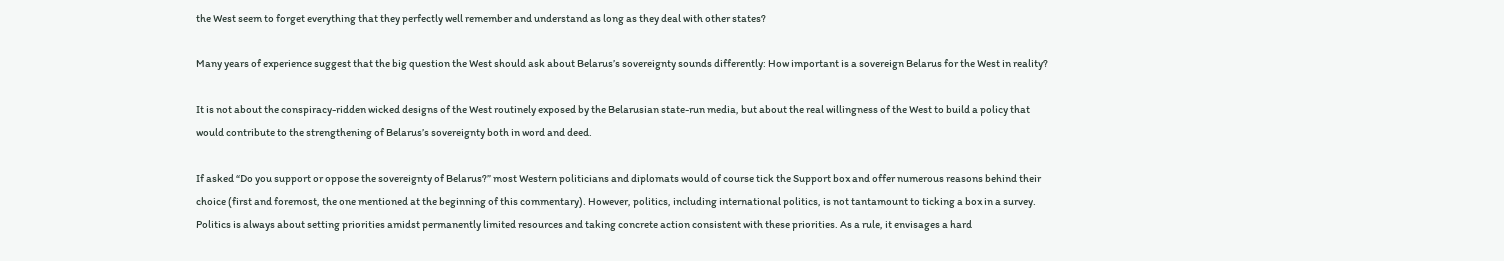the West seem to forget everything that they perfectly well remember and understand as long as they deal with other states?

Many years of experience suggest that the big question the West should ask about Belarus’s sovereignty sounds differently: How important is a sovereign Belarus for the West in reality?

It is not about the conspiracy-ridden wicked designs of the West routinely exposed by the Belarusian state-run media, but about the real willingness of the West to build a policy that would contribute to the strengthening of Belarus’s sovereignty both in word and deed.

If asked “Do you support or oppose the sovereignty of Belarus?” most Western politicians and diplomats would of course tick the Support box and offer numerous reasons behind their choice (first and foremost, the one mentioned at the beginning of this commentary). However, politics, including international politics, is not tantamount to ticking a box in a survey. Politics is always about setting priorities amidst permanently limited resources and taking concrete action consistent with these priorities. As a rule, it envisages a hard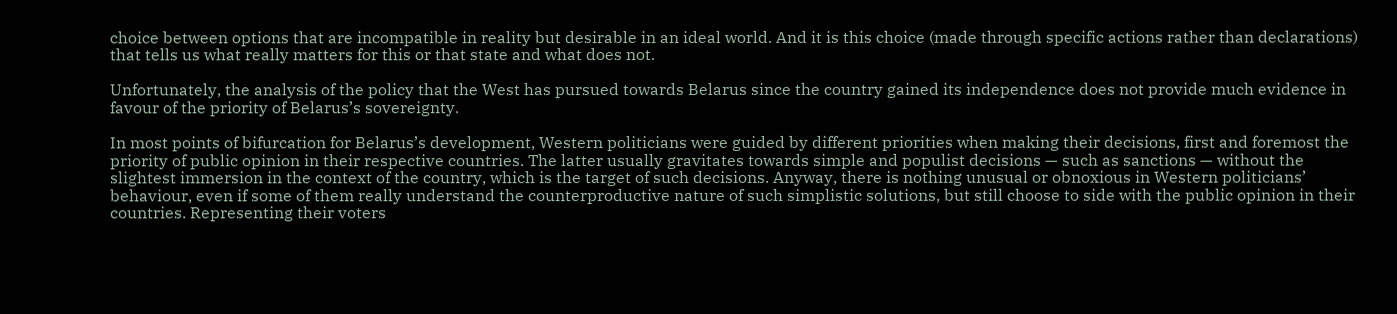choice between options that are incompatible in reality but desirable in an ideal world. And it is this choice (made through specific actions rather than declarations) that tells us what really matters for this or that state and what does not.

Unfortunately, the analysis of the policy that the West has pursued towards Belarus since the country gained its independence does not provide much evidence in favour of the priority of Belarus’s sovereignty.

In most points of bifurcation for Belarus’s development, Western politicians were guided by different priorities when making their decisions, first and foremost the priority of public opinion in their respective countries. The latter usually gravitates towards simple and populist decisions — such as sanctions — without the slightest immersion in the context of the country, which is the target of such decisions. Anyway, there is nothing unusual or obnoxious in Western politicians’ behaviour, even if some of them really understand the counterproductive nature of such simplistic solutions, but still choose to side with the public opinion in their countries. Representing their voters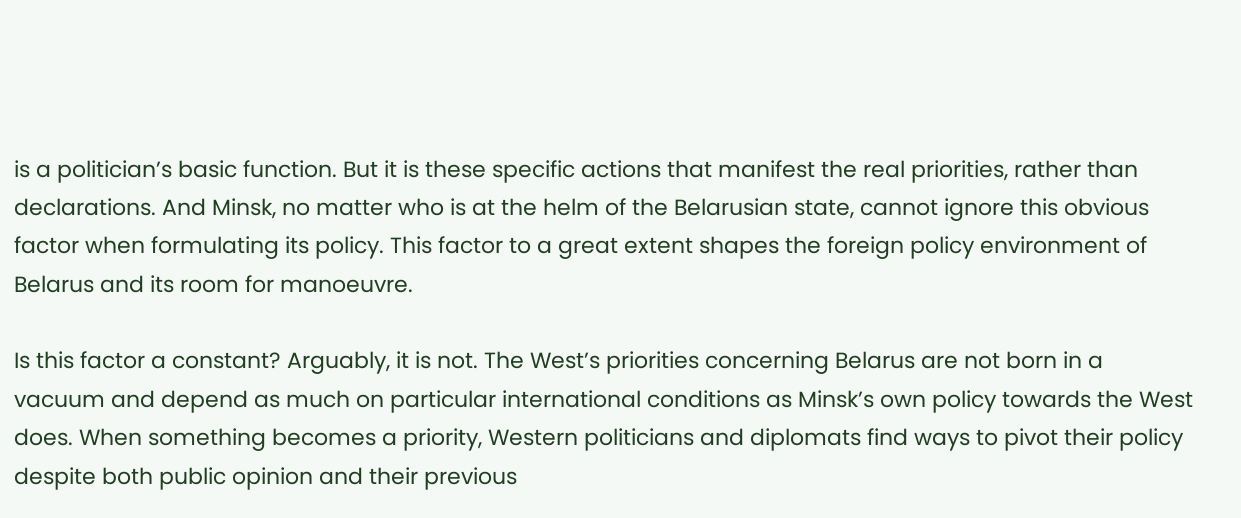is a politician’s basic function. But it is these specific actions that manifest the real priorities, rather than declarations. And Minsk, no matter who is at the helm of the Belarusian state, cannot ignore this obvious factor when formulating its policy. This factor to a great extent shapes the foreign policy environment of Belarus and its room for manoeuvre.

Is this factor a constant? Arguably, it is not. The West’s priorities concerning Belarus are not born in a vacuum and depend as much on particular international conditions as Minsk’s own policy towards the West does. When something becomes a priority, Western politicians and diplomats find ways to pivot their policy despite both public opinion and their previous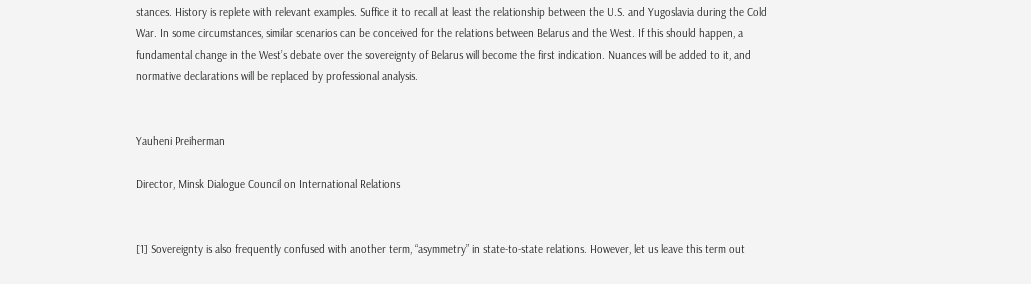stances. History is replete with relevant examples. Suffice it to recall at least the relationship between the U.S. and Yugoslavia during the Cold War. In some circumstances, similar scenarios can be conceived for the relations between Belarus and the West. If this should happen, a fundamental change in the West’s debate over the sovereignty of Belarus will become the first indication. Nuances will be added to it, and normative declarations will be replaced by professional analysis.


Yauheni Preiherman

Director, Minsk Dialogue Council on International Relations


[1] Sovereignty is also frequently confused with another term, “asymmetry” in state-to-state relations. However, let us leave this term out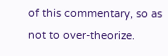of this commentary, so as not to over-theorize.